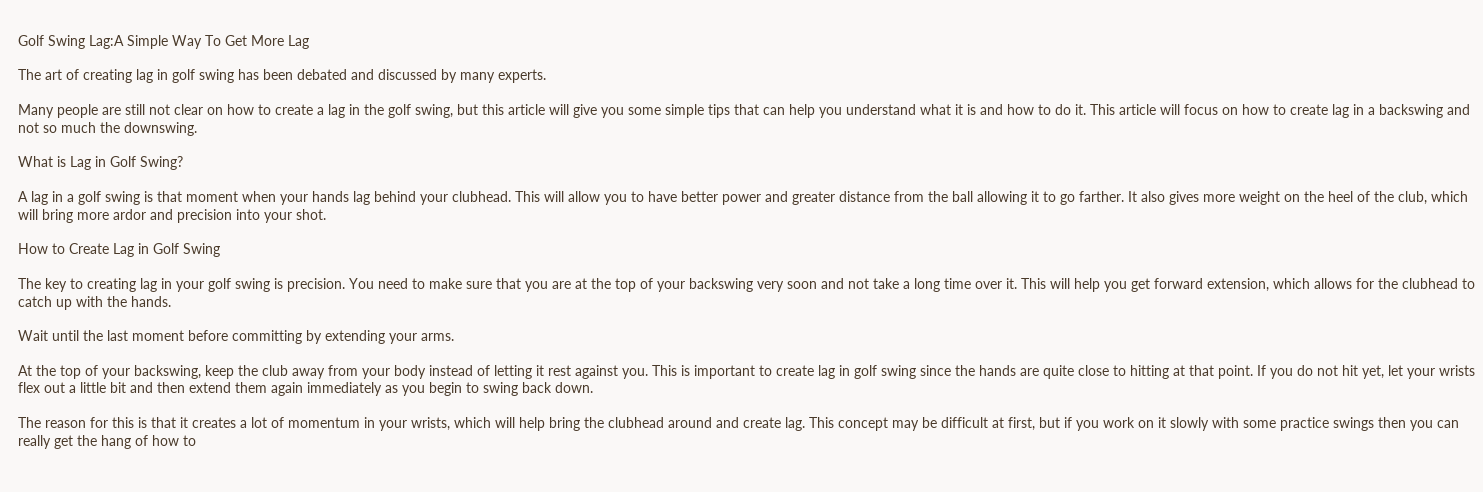Golf Swing Lag:A Simple Way To Get More Lag

The art of creating lag in golf swing has been debated and discussed by many experts.

Many people are still not clear on how to create a lag in the golf swing, but this article will give you some simple tips that can help you understand what it is and how to do it. This article will focus on how to create lag in a backswing and not so much the downswing.

What is Lag in Golf Swing?

A lag in a golf swing is that moment when your hands lag behind your clubhead. This will allow you to have better power and greater distance from the ball allowing it to go farther. It also gives more weight on the heel of the club, which will bring more ardor and precision into your shot.

How to Create Lag in Golf Swing

The key to creating lag in your golf swing is precision. You need to make sure that you are at the top of your backswing very soon and not take a long time over it. This will help you get forward extension, which allows for the clubhead to catch up with the hands.

Wait until the last moment before committing by extending your arms.

At the top of your backswing, keep the club away from your body instead of letting it rest against you. This is important to create lag in golf swing since the hands are quite close to hitting at that point. If you do not hit yet, let your wrists flex out a little bit and then extend them again immediately as you begin to swing back down.

The reason for this is that it creates a lot of momentum in your wrists, which will help bring the clubhead around and create lag. This concept may be difficult at first, but if you work on it slowly with some practice swings then you can really get the hang of how to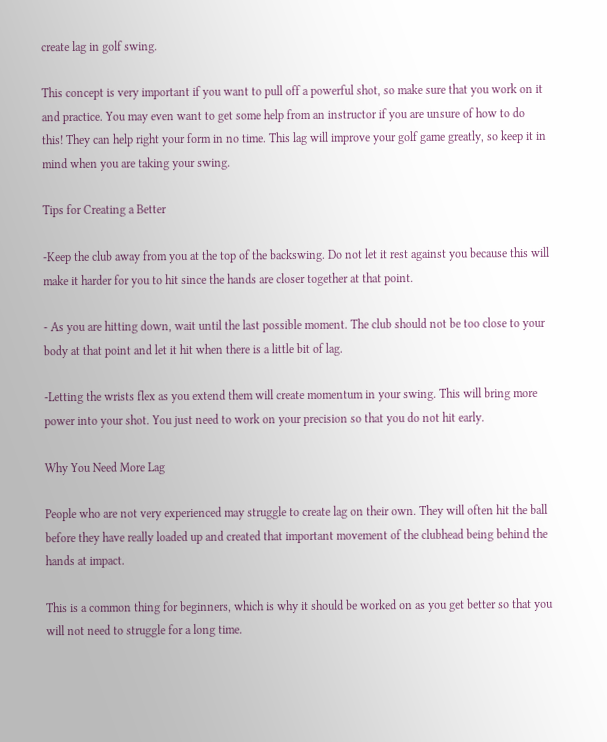create lag in golf swing.

This concept is very important if you want to pull off a powerful shot, so make sure that you work on it and practice. You may even want to get some help from an instructor if you are unsure of how to do this! They can help right your form in no time. This lag will improve your golf game greatly, so keep it in mind when you are taking your swing.

Tips for Creating a Better

-Keep the club away from you at the top of the backswing. Do not let it rest against you because this will make it harder for you to hit since the hands are closer together at that point.

- As you are hitting down, wait until the last possible moment. The club should not be too close to your body at that point and let it hit when there is a little bit of lag.

-Letting the wrists flex as you extend them will create momentum in your swing. This will bring more power into your shot. You just need to work on your precision so that you do not hit early.

Why You Need More Lag

People who are not very experienced may struggle to create lag on their own. They will often hit the ball before they have really loaded up and created that important movement of the clubhead being behind the hands at impact.

This is a common thing for beginners, which is why it should be worked on as you get better so that you will not need to struggle for a long time.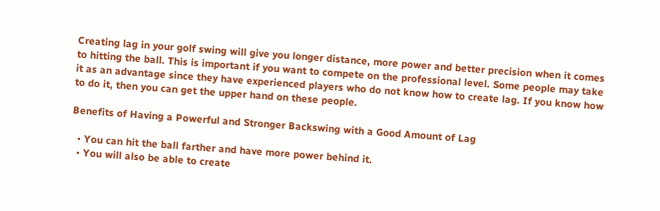Creating lag in your golf swing will give you longer distance, more power and better precision when it comes to hitting the ball. This is important if you want to compete on the professional level. Some people may take it as an advantage since they have experienced players who do not know how to create lag. If you know how to do it, then you can get the upper hand on these people.

Benefits of Having a Powerful and Stronger Backswing with a Good Amount of Lag

  • You can hit the ball farther and have more power behind it.
  • You will also be able to create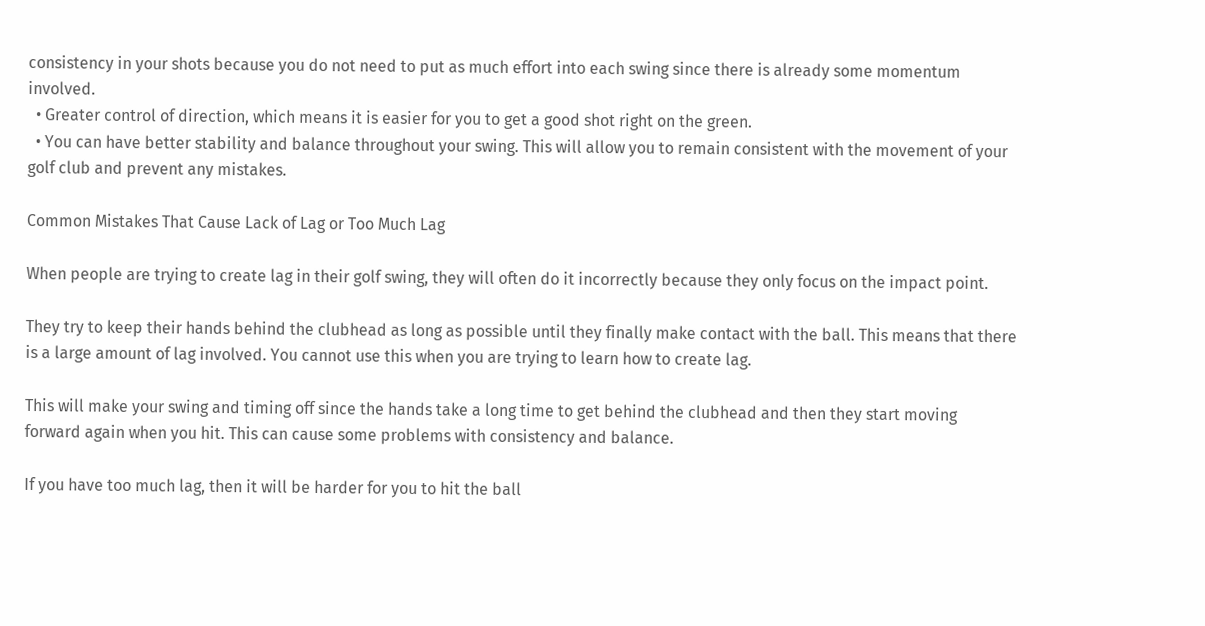consistency in your shots because you do not need to put as much effort into each swing since there is already some momentum involved.
  • Greater control of direction, which means it is easier for you to get a good shot right on the green.
  • You can have better stability and balance throughout your swing. This will allow you to remain consistent with the movement of your golf club and prevent any mistakes.

Common Mistakes That Cause Lack of Lag or Too Much Lag

When people are trying to create lag in their golf swing, they will often do it incorrectly because they only focus on the impact point.

They try to keep their hands behind the clubhead as long as possible until they finally make contact with the ball. This means that there is a large amount of lag involved. You cannot use this when you are trying to learn how to create lag.

This will make your swing and timing off since the hands take a long time to get behind the clubhead and then they start moving forward again when you hit. This can cause some problems with consistency and balance.

If you have too much lag, then it will be harder for you to hit the ball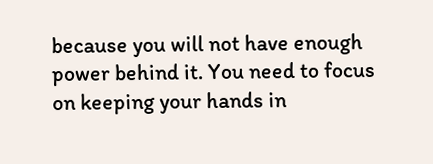because you will not have enough power behind it. You need to focus on keeping your hands in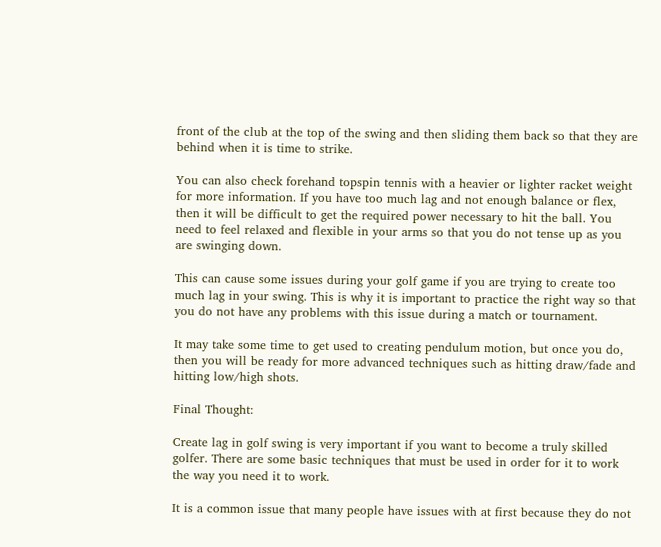front of the club at the top of the swing and then sliding them back so that they are behind when it is time to strike.

You can also check forehand topspin tennis with a heavier or lighter racket weight for more information. If you have too much lag and not enough balance or flex, then it will be difficult to get the required power necessary to hit the ball. You need to feel relaxed and flexible in your arms so that you do not tense up as you are swinging down.

This can cause some issues during your golf game if you are trying to create too much lag in your swing. This is why it is important to practice the right way so that you do not have any problems with this issue during a match or tournament.

It may take some time to get used to creating pendulum motion, but once you do, then you will be ready for more advanced techniques such as hitting draw/fade and hitting low/high shots.

Final Thought:

Create lag in golf swing is very important if you want to become a truly skilled golfer. There are some basic techniques that must be used in order for it to work the way you need it to work.

It is a common issue that many people have issues with at first because they do not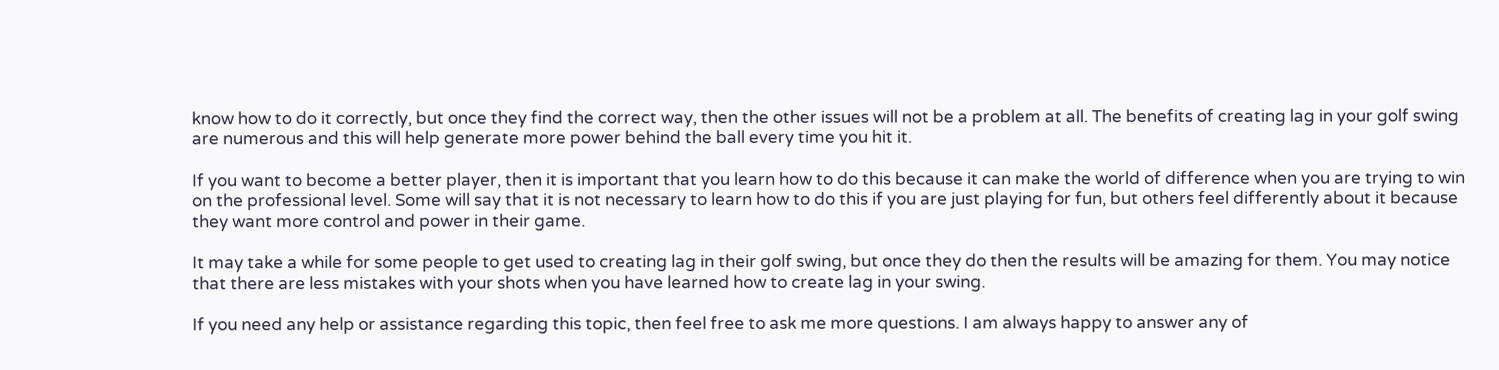know how to do it correctly, but once they find the correct way, then the other issues will not be a problem at all. The benefits of creating lag in your golf swing are numerous and this will help generate more power behind the ball every time you hit it.

If you want to become a better player, then it is important that you learn how to do this because it can make the world of difference when you are trying to win on the professional level. Some will say that it is not necessary to learn how to do this if you are just playing for fun, but others feel differently about it because they want more control and power in their game.

It may take a while for some people to get used to creating lag in their golf swing, but once they do then the results will be amazing for them. You may notice that there are less mistakes with your shots when you have learned how to create lag in your swing.

If you need any help or assistance regarding this topic, then feel free to ask me more questions. I am always happy to answer any of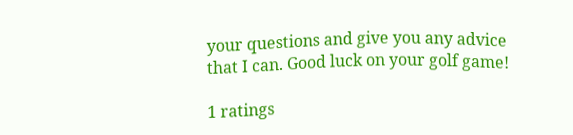your questions and give you any advice that I can. Good luck on your golf game!

1 ratings